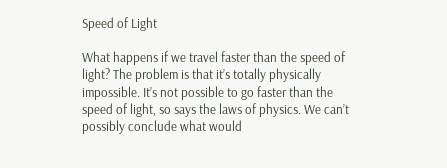Speed of Light

What happens if we travel faster than the speed of light? The problem is that it’s totally physically impossible. It’s not possible to go faster than the speed of light, so says the laws of physics. We can’t possibly conclude what would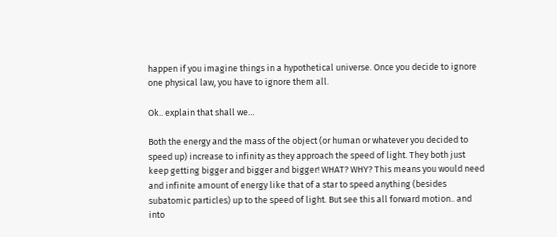happen if you imagine things in a hypothetical universe. Once you decide to ignore one physical law, you have to ignore them all.

Ok.. explain that shall we…

Both the energy and the mass of the object (or human or whatever you decided to speed up) increase to infinity as they approach the speed of light. They both just keep getting bigger and bigger and bigger! WHAT? WHY? This means you would need and infinite amount of energy like that of a star to speed anything (besides subatomic particles) up to the speed of light. But see this all forward motion.. and into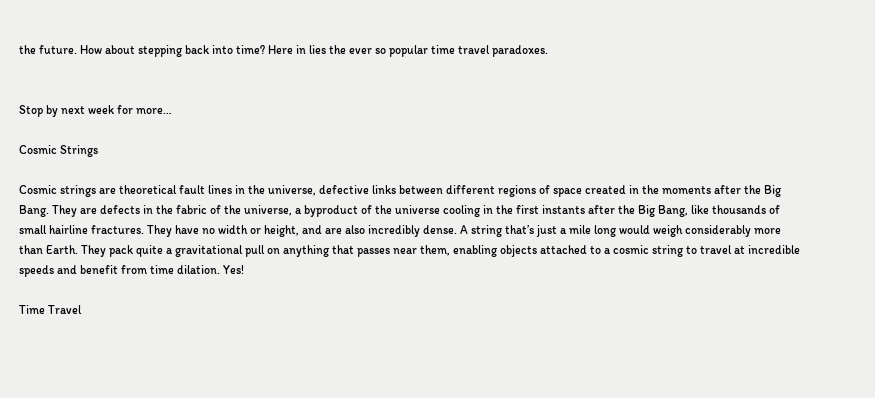the future. How about stepping back into time? Here in lies the ever so popular time travel paradoxes.


Stop by next week for more…

Cosmic Strings

Cosmic strings are theoretical fault lines in the universe, defective links between different regions of space created in the moments after the Big Bang. They are defects in the fabric of the universe, a byproduct of the universe cooling in the first instants after the Big Bang, like thousands of small hairline fractures. They have no width or height, and are also incredibly dense. A string that’s just a mile long would weigh considerably more than Earth. They pack quite a gravitational pull on anything that passes near them, enabling objects attached to a cosmic string to travel at incredible speeds and benefit from time dilation. Yes!

Time Travel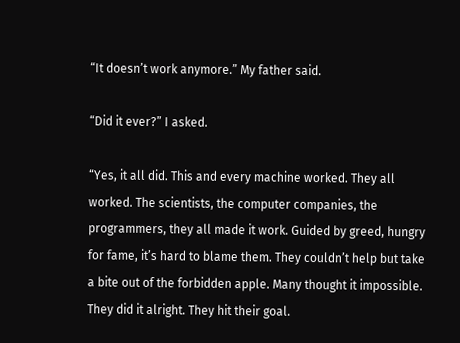“It doesn’t work anymore.” My father said.

“Did it ever?” I asked.

“Yes, it all did. This and every machine worked. They all worked. The scientists, the computer companies, the programmers, they all made it work. Guided by greed, hungry for fame, it’s hard to blame them. They couldn’t help but take a bite out of the forbidden apple. Many thought it impossible. They did it alright. They hit their goal.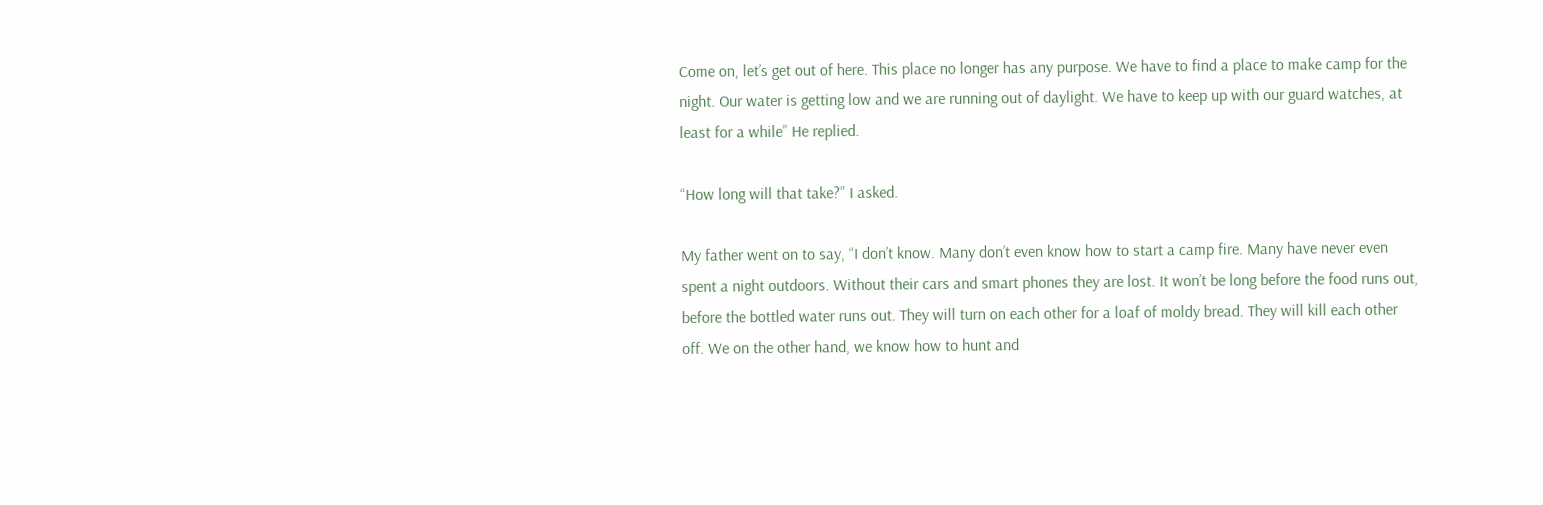Come on, let’s get out of here. This place no longer has any purpose. We have to find a place to make camp for the night. Our water is getting low and we are running out of daylight. We have to keep up with our guard watches, at least for a while” He replied.

“How long will that take?” I asked.

My father went on to say, “I don’t know. Many don’t even know how to start a camp fire. Many have never even spent a night outdoors. Without their cars and smart phones they are lost. It won’t be long before the food runs out, before the bottled water runs out. They will turn on each other for a loaf of moldy bread. They will kill each other off. We on the other hand, we know how to hunt and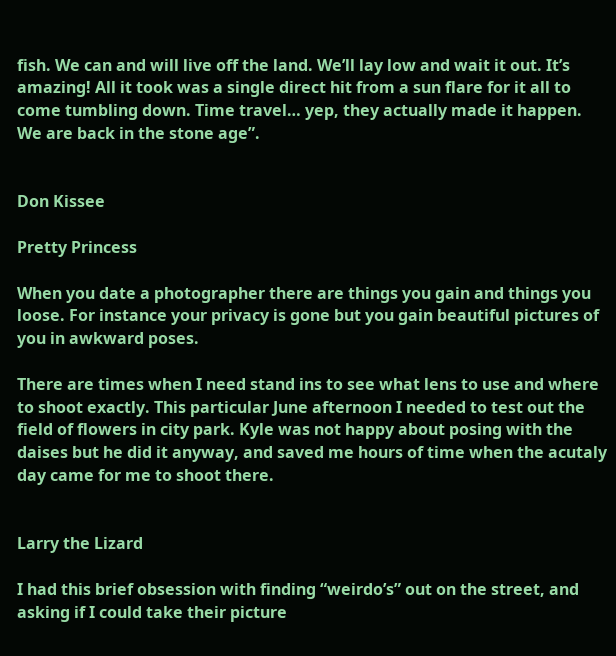fish. We can and will live off the land. We’ll lay low and wait it out. It’s amazing! All it took was a single direct hit from a sun flare for it all to come tumbling down. Time travel… yep, they actually made it happen. We are back in the stone age”.


Don Kissee

Pretty Princess

When you date a photographer there are things you gain and things you loose. For instance your privacy is gone but you gain beautiful pictures of you in awkward poses.

There are times when I need stand ins to see what lens to use and where to shoot exactly. This particular June afternoon I needed to test out the field of flowers in city park. Kyle was not happy about posing with the daises but he did it anyway, and saved me hours of time when the acutaly day came for me to shoot there.


Larry the Lizard

I had this brief obsession with finding “weirdo’s” out on the street, and asking if I could take their picture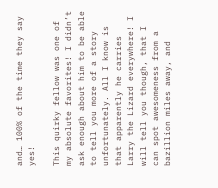and… 100% of the time they say yes!

This quirky fellow was one of my absolute favorites! I didn’t ask enough about him to be able to tell you more of a story unfortunately. All I know is that apparently he carries Larry the Lizard everywhere! I will tell you though, that I can spot awesomeness from a bazillion miles away, and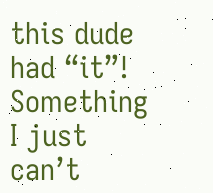this dude had “it”! Something I just can’t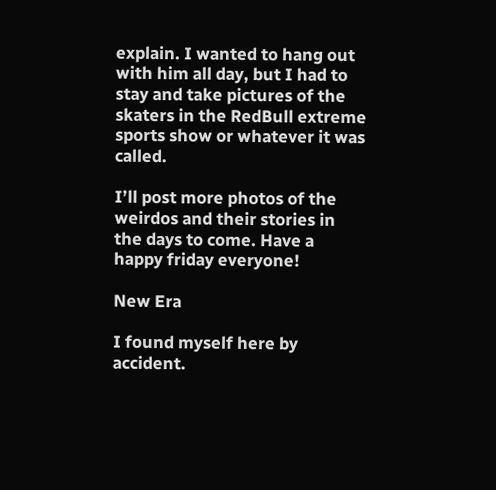explain. I wanted to hang out with him all day, but I had to stay and take pictures of the skaters in the RedBull extreme sports show or whatever it was called.

I’ll post more photos of the weirdos and their stories in the days to come. Have a happy friday everyone!

New Era

I found myself here by accident.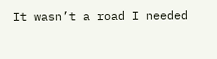It wasn’t a road I needed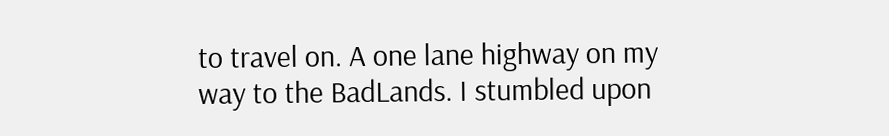to travel on. A one lane highway on my way to the BadLands. I stumbled upon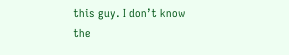this guy. I don’t know the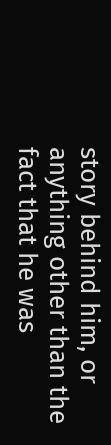story behind him, or anything other than the fact that he was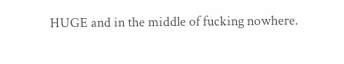HUGE and in the middle of fucking nowhere.